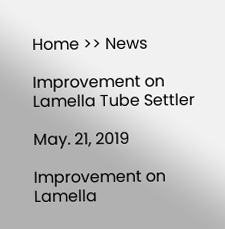Home >> News

Improvement on Lamella Tube Settler

May. 21, 2019

Improvement on Lamella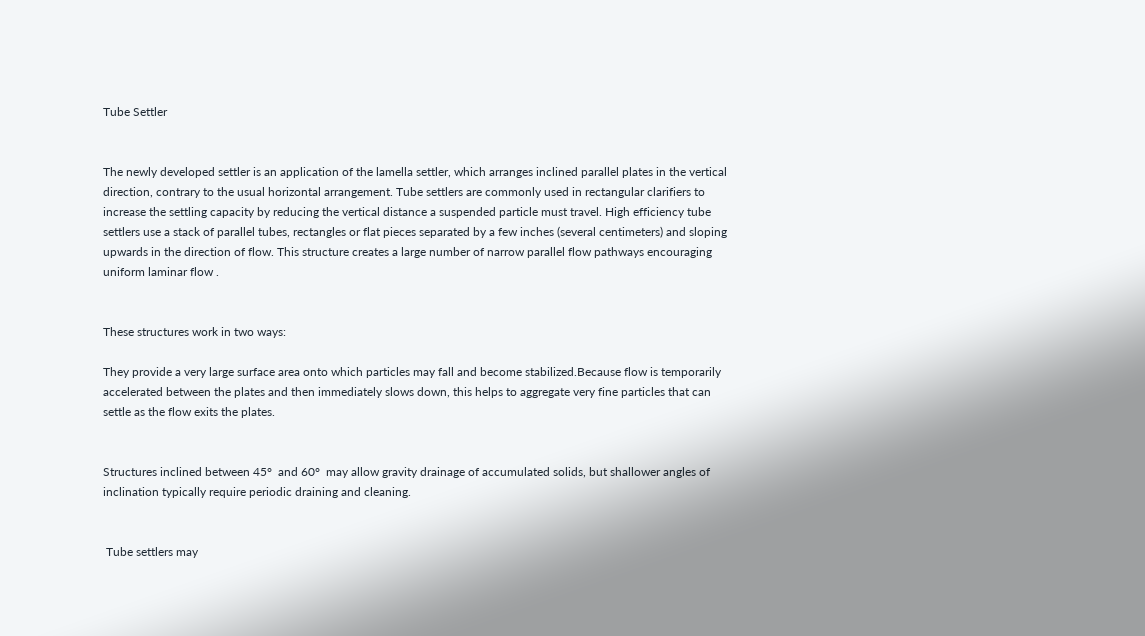Tube Settler


The newly developed settler is an application of the lamella settler, which arranges inclined parallel plates in the vertical direction, contrary to the usual horizontal arrangement. Tube settlers are commonly used in rectangular clarifiers to increase the settling capacity by reducing the vertical distance a suspended particle must travel. High efficiency tube settlers use a stack of parallel tubes, rectangles or flat pieces separated by a few inches (several centimeters) and sloping upwards in the direction of flow. This structure creates a large number of narrow parallel flow pathways encouraging uniform laminar flow .


These structures work in two ways:

They provide a very large surface area onto which particles may fall and become stabilized.Because flow is temporarily accelerated between the plates and then immediately slows down, this helps to aggregate very fine particles that can settle as the flow exits the plates.


Structures inclined between 45°  and 60°  may allow gravity drainage of accumulated solids, but shallower angles of inclination typically require periodic draining and cleaning.


 Tube settlers may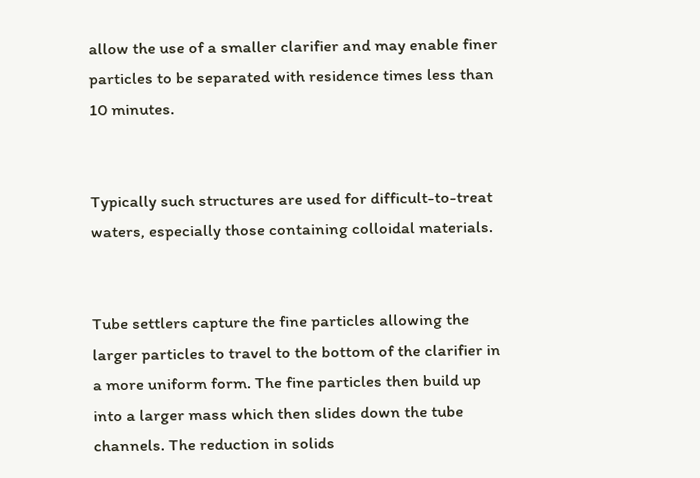allow the use of a smaller clarifier and may enable finer particles to be separated with residence times less than 10 minutes.


Typically such structures are used for difficult-to-treat waters, especially those containing colloidal materials.


Tube settlers capture the fine particles allowing the larger particles to travel to the bottom of the clarifier in a more uniform form. The fine particles then build up into a larger mass which then slides down the tube channels. The reduction in solids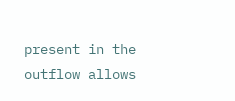present in the outflow allows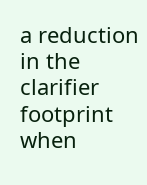a reduction in the clarifier footprint when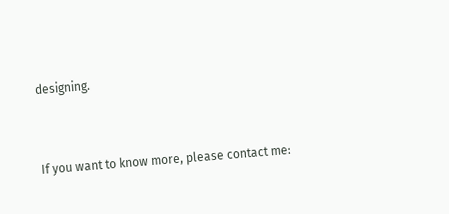designing.


If you want to know more, please contact me: